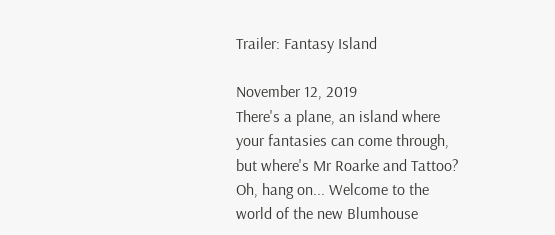Trailer: Fantasy Island

November 12, 2019
There's a plane, an island where your fantasies can come through, but where's Mr Roarke and Tattoo? Oh, hang on... Welcome to the world of the new Blumhouse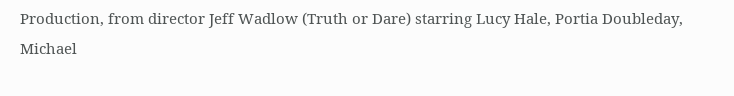Production, from director Jeff Wadlow (Truth or Dare) starring Lucy Hale, Portia Doubleday, Michael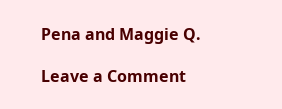Pena and Maggie Q.

Leave a Comment